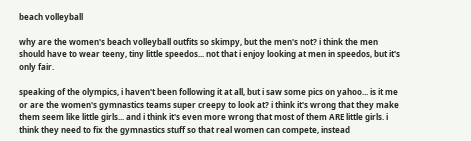beach volleyball

why are the women's beach volleyball outfits so skimpy, but the men's not? i think the men should have to wear teeny, tiny little speedos... not that i enjoy looking at men in speedos, but it's only fair.

speaking of the olympics, i haven't been following it at all, but i saw some pics on yahoo... is it me or are the women's gymnastics teams super creepy to look at? i think it's wrong that they make them seem like little girls... and i think it's even more wrong that most of them ARE little girls. i think they need to fix the gymnastics stuff so that real women can compete, instead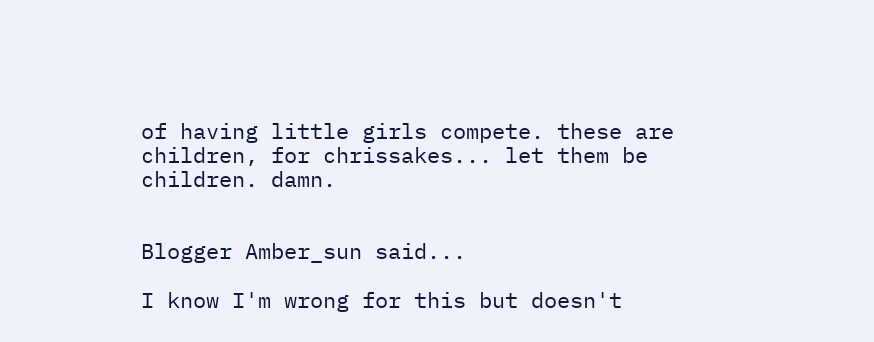of having little girls compete. these are children, for chrissakes... let them be children. damn.


Blogger Amber_sun said...

I know I'm wrong for this but doesn't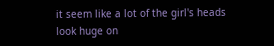it seem like a lot of the girl's heads look huge on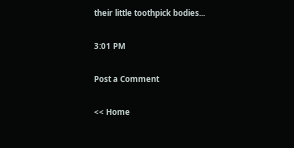their little toothpick bodies...

3:01 PM

Post a Comment

<< Home